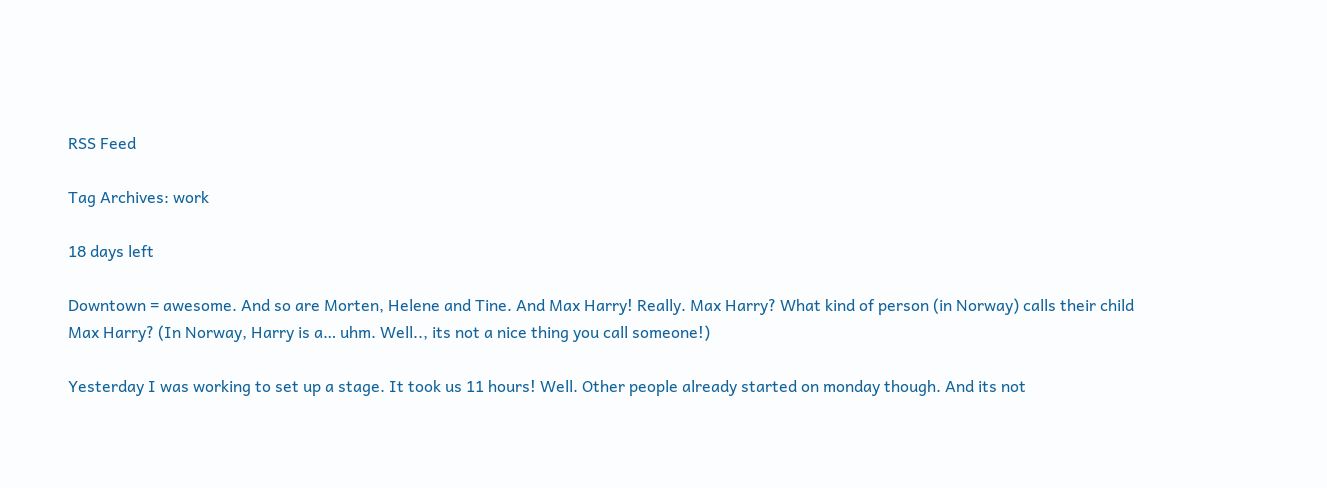RSS Feed

Tag Archives: work

18 days left

Downtown = awesome. And so are Morten, Helene and Tine. And Max Harry! Really. Max Harry? What kind of person (in Norway) calls their child Max Harry? (In Norway, Harry is a… uhm. Well.., its not a nice thing you call someone!)

Yesterday I was working to set up a stage. It took us 11 hours! Well. Other people already started on monday though. And its not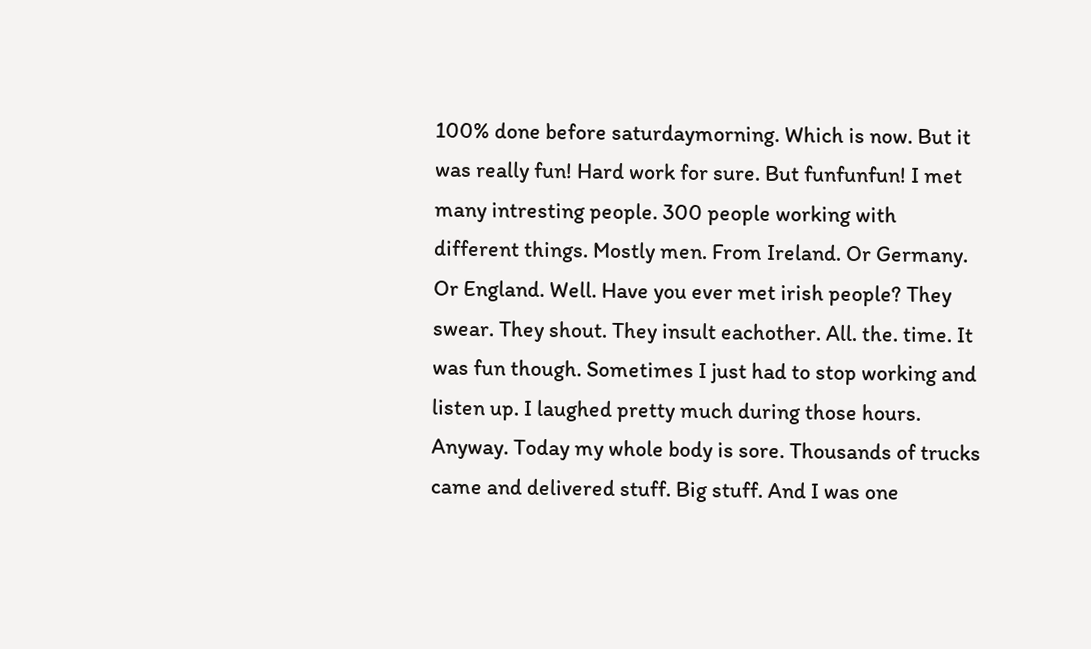100% done before saturdaymorning. Which is now. But it was really fun! Hard work for sure. But funfunfun! I met many intresting people. 300 people working with different things. Mostly men. From Ireland. Or Germany. Or England. Well. Have you ever met irish people? They swear. They shout. They insult eachother. All. the. time. It was fun though. Sometimes I just had to stop working and listen up. I laughed pretty much during those hours. Anyway. Today my whole body is sore. Thousands of trucks came and delivered stuff. Big stuff. And I was one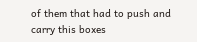of them that had to push and carry this boxes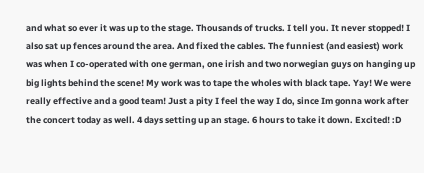and what so ever it was up to the stage. Thousands of trucks. I tell you. It never stopped! I also sat up fences around the area. And fixed the cables. The funniest (and easiest) work was when I co-operated with one german, one irish and two norwegian guys on hanging up big lights behind the scene! My work was to tape the wholes with black tape. Yay! We were really effective and a good team! Just a pity I feel the way I do, since Im gonna work after the concert today as well. 4 days setting up an stage. 6 hours to take it down. Excited! :D